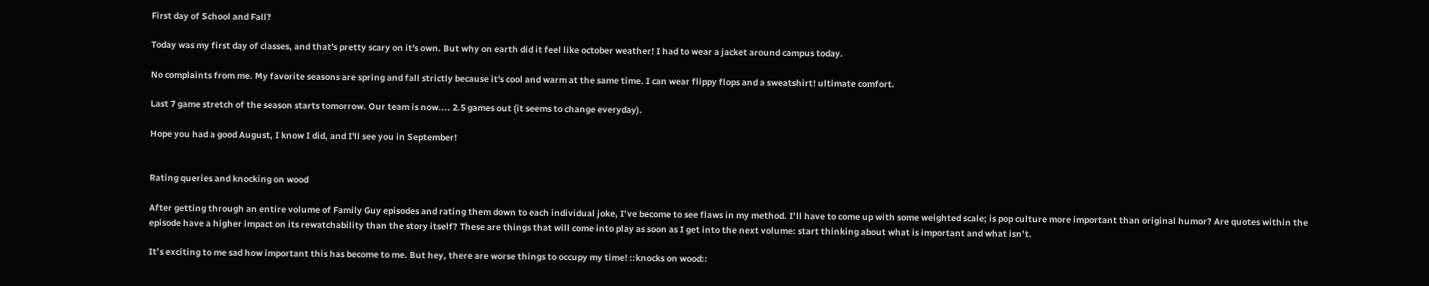First day of School and Fall?

Today was my first day of classes, and that's pretty scary on it's own. But why on earth did it feel like october weather! I had to wear a jacket around campus today.

No complaints from me. My favorite seasons are spring and fall strictly because it's cool and warm at the same time. I can wear flippy flops and a sweatshirt! ultimate comfort.

Last 7 game stretch of the season starts tomorrow. Our team is now.... 2.5 games out (it seems to change everyday).

Hope you had a good August, I know I did, and I'll see you in September!


Rating queries and knocking on wood

After getting through an entire volume of Family Guy episodes and rating them down to each individual joke, I’ve become to see flaws in my method. I’ll have to come up with some weighted scale; is pop culture more important than original humor? Are quotes within the episode have a higher impact on its rewatchability than the story itself? These are things that will come into play as soon as I get into the next volume: start thinking about what is important and what isn’t.

It’s exciting to me sad how important this has become to me. But hey, there are worse things to occupy my time! ::knocks on wood::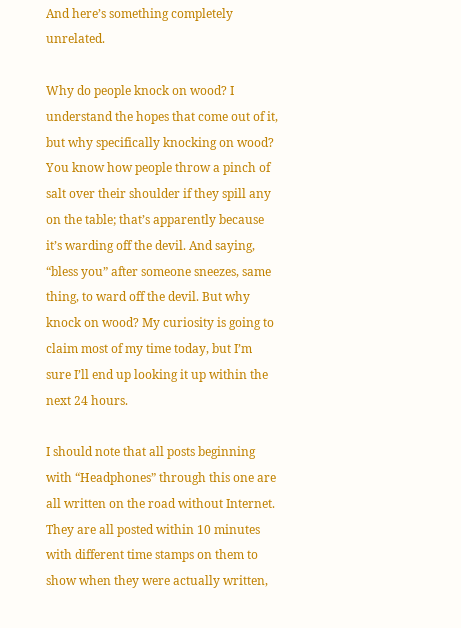And here’s something completely unrelated.

Why do people knock on wood? I understand the hopes that come out of it, but why specifically knocking on wood? You know how people throw a pinch of salt over their shoulder if they spill any on the table; that’s apparently because it’s warding off the devil. And saying, “bless you” after someone sneezes, same thing, to ward off the devil. But why knock on wood? My curiosity is going to claim most of my time today, but I’m sure I’ll end up looking it up within the next 24 hours.

I should note that all posts beginning with “Headphones” through this one are all written on the road without Internet. They are all posted within 10 minutes with different time stamps on them to show when they were actually written,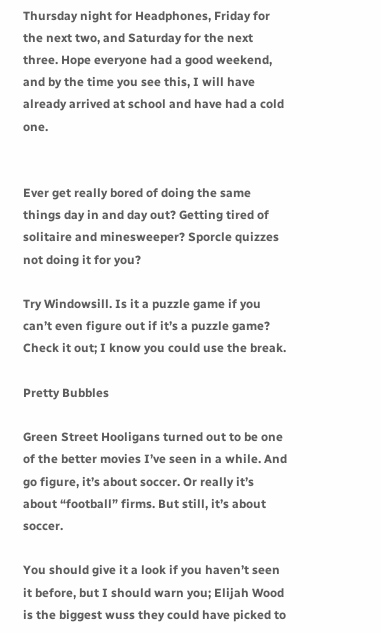Thursday night for Headphones, Friday for the next two, and Saturday for the next three. Hope everyone had a good weekend, and by the time you see this, I will have already arrived at school and have had a cold one.


Ever get really bored of doing the same things day in and day out? Getting tired of solitaire and minesweeper? Sporcle quizzes not doing it for you?

Try Windowsill. Is it a puzzle game if you can’t even figure out if it’s a puzzle game? Check it out; I know you could use the break.

Pretty Bubbles

Green Street Hooligans turned out to be one of the better movies I’ve seen in a while. And go figure, it’s about soccer. Or really it’s about “football” firms. But still, it’s about soccer.

You should give it a look if you haven’t seen it before, but I should warn you; Elijah Wood is the biggest wuss they could have picked to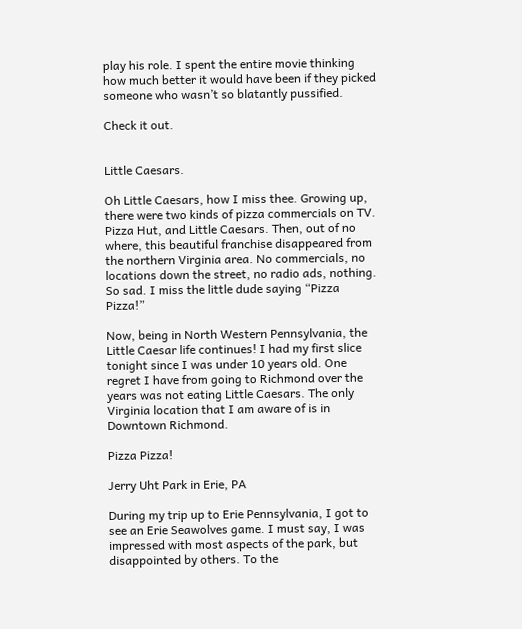play his role. I spent the entire movie thinking how much better it would have been if they picked someone who wasn’t so blatantly pussified.

Check it out.


Little Caesars.

Oh Little Caesars, how I miss thee. Growing up, there were two kinds of pizza commercials on TV. Pizza Hut, and Little Caesars. Then, out of no where, this beautiful franchise disappeared from the northern Virginia area. No commercials, no locations down the street, no radio ads, nothing. So sad. I miss the little dude saying “Pizza Pizza!”

Now, being in North Western Pennsylvania, the Little Caesar life continues! I had my first slice tonight since I was under 10 years old. One regret I have from going to Richmond over the years was not eating Little Caesars. The only Virginia location that I am aware of is in Downtown Richmond.

Pizza Pizza!

Jerry Uht Park in Erie, PA

During my trip up to Erie Pennsylvania, I got to see an Erie Seawolves game. I must say, I was impressed with most aspects of the park, but disappointed by others. To the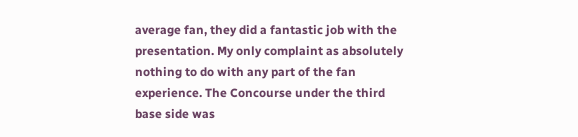average fan, they did a fantastic job with the presentation. My only complaint as absolutely nothing to do with any part of the fan experience. The Concourse under the third base side was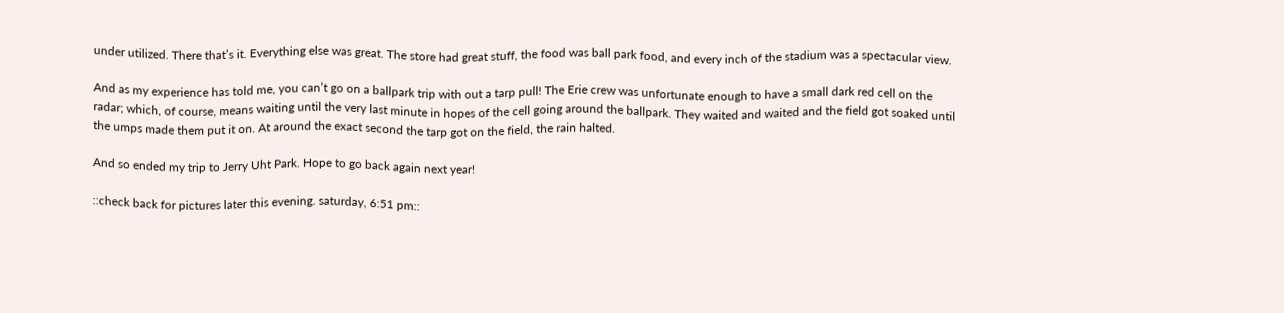under utilized. There that’s it. Everything else was great. The store had great stuff, the food was ball park food, and every inch of the stadium was a spectacular view.

And as my experience has told me, you can’t go on a ballpark trip with out a tarp pull! The Erie crew was unfortunate enough to have a small dark red cell on the radar; which, of course, means waiting until the very last minute in hopes of the cell going around the ballpark. They waited and waited and the field got soaked until the umps made them put it on. At around the exact second the tarp got on the field, the rain halted.

And so ended my trip to Jerry Uht Park. Hope to go back again next year!

::check back for pictures later this evening. saturday, 6:51 pm::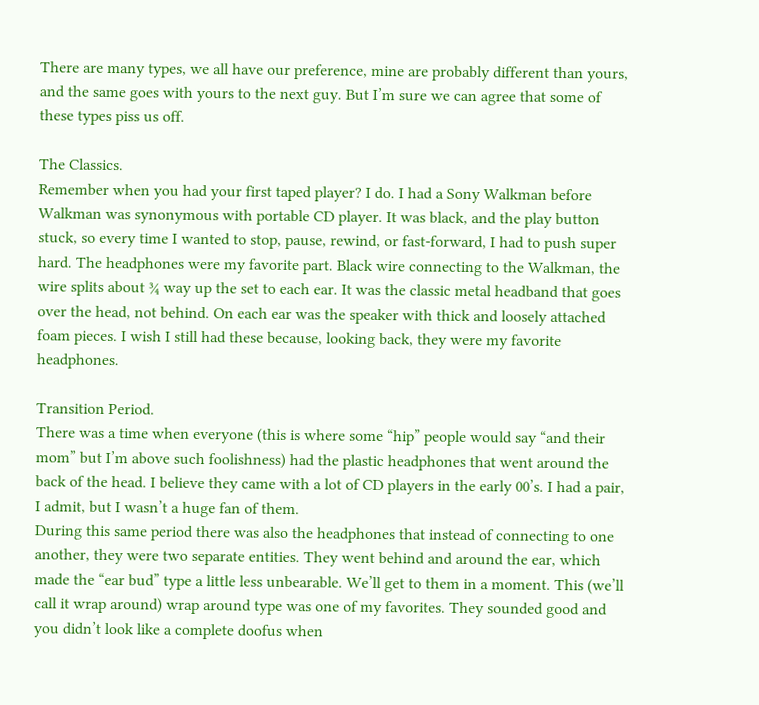There are many types, we all have our preference, mine are probably different than yours, and the same goes with yours to the next guy. But I’m sure we can agree that some of these types piss us off.

The Classics.
Remember when you had your first taped player? I do. I had a Sony Walkman before Walkman was synonymous with portable CD player. It was black, and the play button stuck, so every time I wanted to stop, pause, rewind, or fast-forward, I had to push super hard. The headphones were my favorite part. Black wire connecting to the Walkman, the wire splits about ¾ way up the set to each ear. It was the classic metal headband that goes over the head, not behind. On each ear was the speaker with thick and loosely attached foam pieces. I wish I still had these because, looking back, they were my favorite headphones.

Transition Period.
There was a time when everyone (this is where some “hip” people would say “and their mom” but I’m above such foolishness) had the plastic headphones that went around the back of the head. I believe they came with a lot of CD players in the early 00’s. I had a pair, I admit, but I wasn’t a huge fan of them.
During this same period there was also the headphones that instead of connecting to one another, they were two separate entities. They went behind and around the ear, which made the “ear bud” type a little less unbearable. We’ll get to them in a moment. This (we’ll call it wrap around) wrap around type was one of my favorites. They sounded good and you didn’t look like a complete doofus when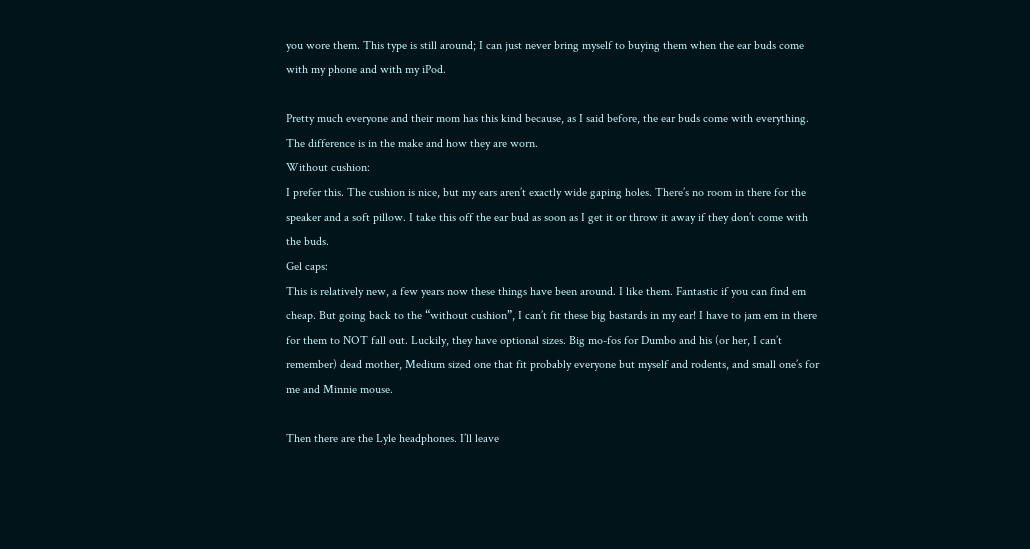you wore them. This type is still around; I can just never bring myself to buying them when the ear buds come with my phone and with my iPod.

Pretty much everyone and their mom has this kind because, as I said before, the ear buds come with everything. The difference is in the make and how they are worn.
Without cushion:
I prefer this. The cushion is nice, but my ears aren’t exactly wide gaping holes. There’s no room in there for the speaker and a soft pillow. I take this off the ear bud as soon as I get it or throw it away if they don’t come with the buds.
Gel caps:
This is relatively new, a few years now these things have been around. I like them. Fantastic if you can find em cheap. But going back to the “without cushion”, I can’t fit these big bastards in my ear! I have to jam em in there for them to NOT fall out. Luckily, they have optional sizes. Big mo-fos for Dumbo and his (or her, I can’t remember) dead mother, Medium sized one that fit probably everyone but myself and rodents, and small one’s for me and Minnie mouse.

Then there are the Lyle headphones. I’ll leave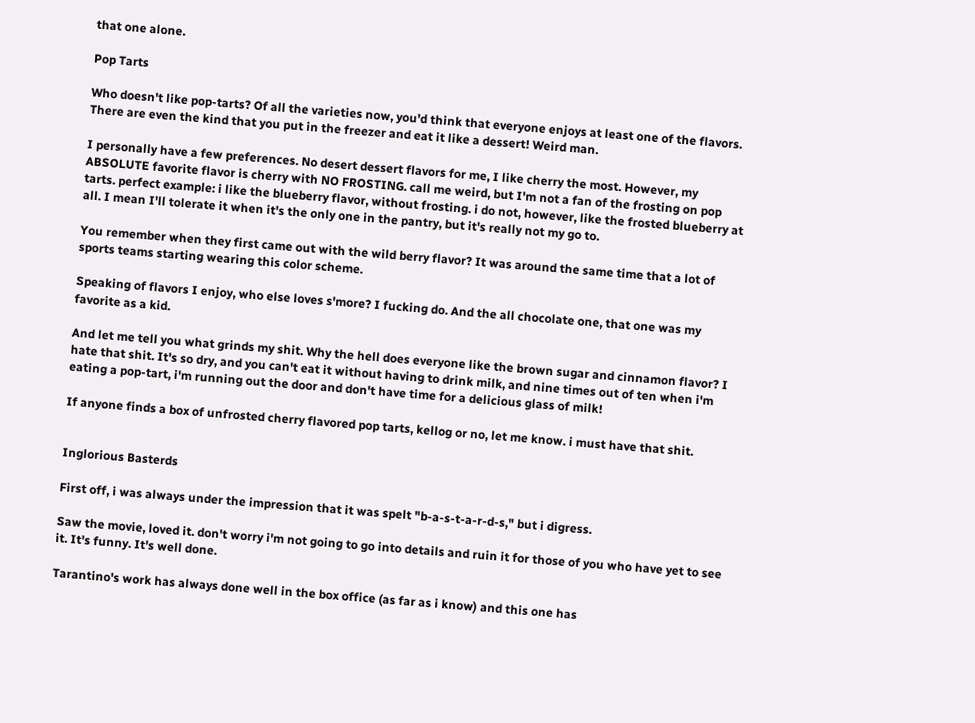that one alone.

Pop Tarts

Who doesn't like pop-tarts? Of all the varieties now, you'd think that everyone enjoys at least one of the flavors. There are even the kind that you put in the freezer and eat it like a dessert! Weird man.

I personally have a few preferences. No desert dessert flavors for me, I like cherry the most. However, my ABSOLUTE favorite flavor is cherry with NO FROSTING. call me weird, but I'm not a fan of the frosting on pop tarts. perfect example: i like the blueberry flavor, without frosting. i do not, however, like the frosted blueberry at all. I mean I'll tolerate it when it's the only one in the pantry, but it's really not my go to.

You remember when they first came out with the wild berry flavor? It was around the same time that a lot of sports teams starting wearing this color scheme.

Speaking of flavors I enjoy, who else loves s'more? I fucking do. And the all chocolate one, that one was my favorite as a kid.

And let me tell you what grinds my shit. Why the hell does everyone like the brown sugar and cinnamon flavor? I hate that shit. It's so dry, and you can't eat it without having to drink milk, and nine times out of ten when i'm eating a pop-tart, i'm running out the door and don't have time for a delicious glass of milk!

If anyone finds a box of unfrosted cherry flavored pop tarts, kellog or no, let me know. i must have that shit.


Inglorious Basterds

First off, i was always under the impression that it was spelt "b-a-s-t-a-r-d-s," but i digress.

Saw the movie, loved it. don't worry i'm not going to go into details and ruin it for those of you who have yet to see it. It's funny. It's well done.

Tarantino's work has always done well in the box office (as far as i know) and this one has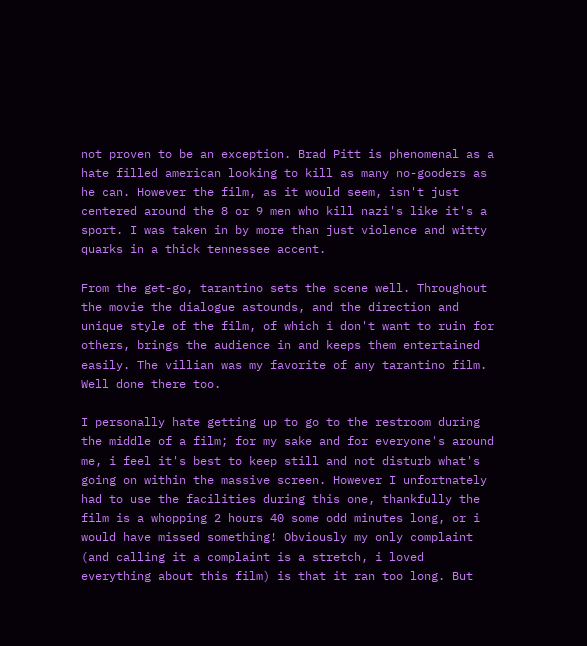not proven to be an exception. Brad Pitt is phenomenal as a hate filled american looking to kill as many no-gooders as he can. However the film, as it would seem, isn't just centered around the 8 or 9 men who kill nazi's like it's a sport. I was taken in by more than just violence and witty quarks in a thick tennessee accent.

From the get-go, tarantino sets the scene well. Throughout the movie the dialogue astounds, and the direction and unique style of the film, of which i don't want to ruin for others, brings the audience in and keeps them entertained easily. The villian was my favorite of any tarantino film. Well done there too.

I personally hate getting up to go to the restroom during the middle of a film; for my sake and for everyone's around me, i feel it's best to keep still and not disturb what's going on within the massive screen. However I unfortnately had to use the facilities during this one, thankfully the film is a whopping 2 hours 40 some odd minutes long, or i would have missed something! Obviously my only complaint (and calling it a complaint is a stretch, i loved everything about this film) is that it ran too long. But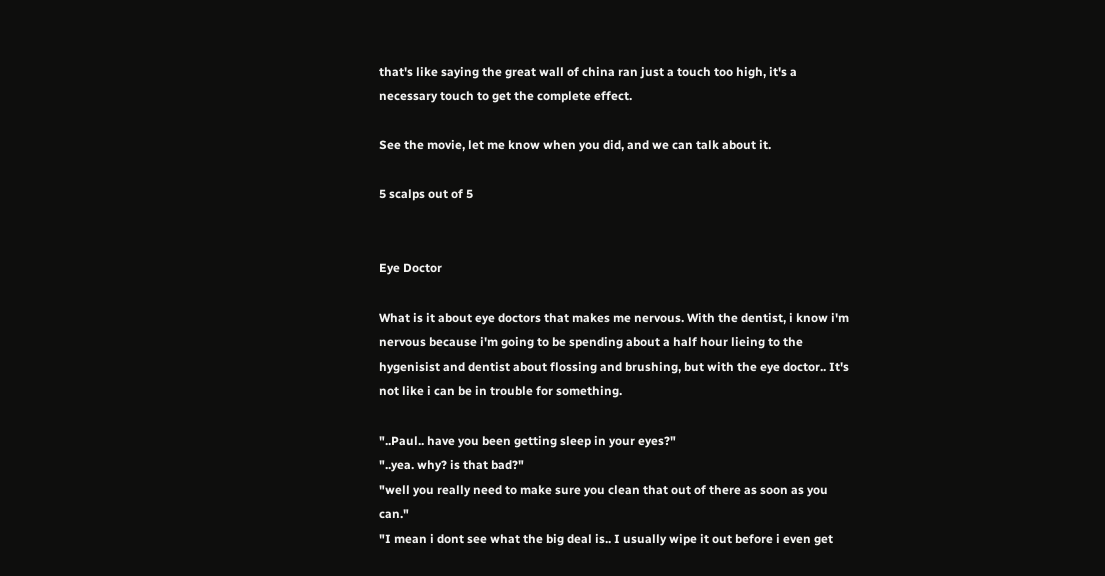that's like saying the great wall of china ran just a touch too high, it's a necessary touch to get the complete effect.

See the movie, let me know when you did, and we can talk about it.

5 scalps out of 5


Eye Doctor

What is it about eye doctors that makes me nervous. With the dentist, i know i'm nervous because i'm going to be spending about a half hour lieing to the hygenisist and dentist about flossing and brushing, but with the eye doctor.. It's not like i can be in trouble for something.

"..Paul.. have you been getting sleep in your eyes?"
"..yea. why? is that bad?"
"well you really need to make sure you clean that out of there as soon as you can."
"I mean i dont see what the big deal is.. I usually wipe it out before i even get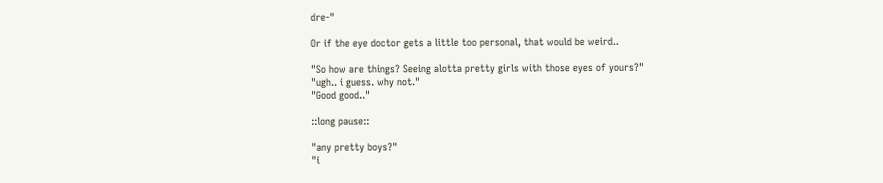dre-"

Or if the eye doctor gets a little too personal, that would be weird..

"So how are things? Seeing alotta pretty girls with those eyes of yours?"
"ugh.. i guess. why not."
"Good good.."

::long pause::

"any pretty boys?"
"i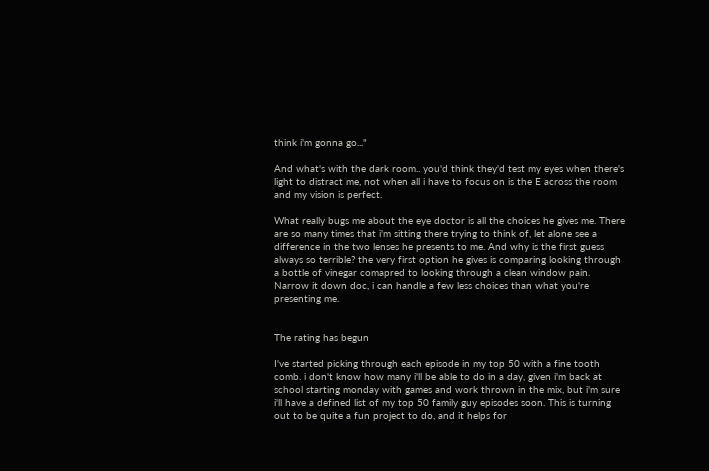think i'm gonna go..."

And what's with the dark room.. you'd think they'd test my eyes when there's light to distract me, not when all i have to focus on is the E across the room and my vision is perfect.

What really bugs me about the eye doctor is all the choices he gives me. There are so many times that i'm sitting there trying to think of, let alone see a difference in the two lenses he presents to me. And why is the first guess always so terrible? the very first option he gives is comparing looking through a bottle of vinegar comapred to looking through a clean window pain. Narrow it down doc, i can handle a few less choices than what you're presenting me.


The rating has begun

I've started picking through each episode in my top 50 with a fine tooth comb. i don't know how many i'll be able to do in a day, given i'm back at school starting monday with games and work thrown in the mix, but i'm sure i'll have a defined list of my top 50 family guy episodes soon. This is turning out to be quite a fun project to do, and it helps for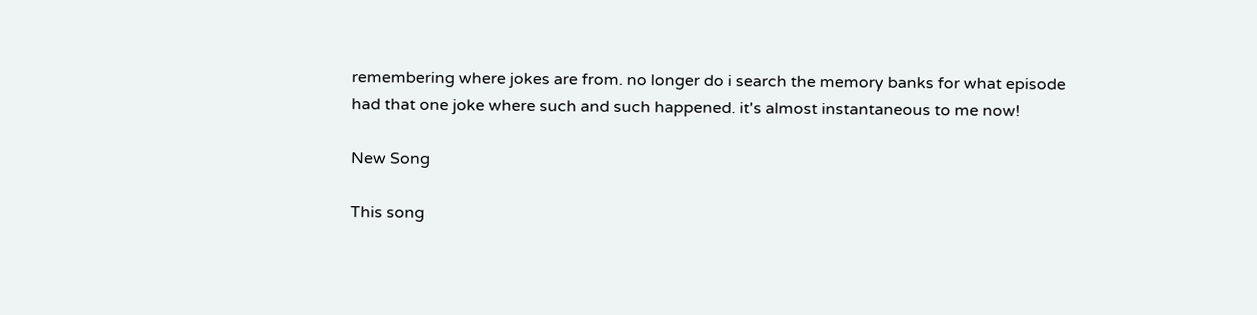remembering where jokes are from. no longer do i search the memory banks for what episode had that one joke where such and such happened. it's almost instantaneous to me now!

New Song

This song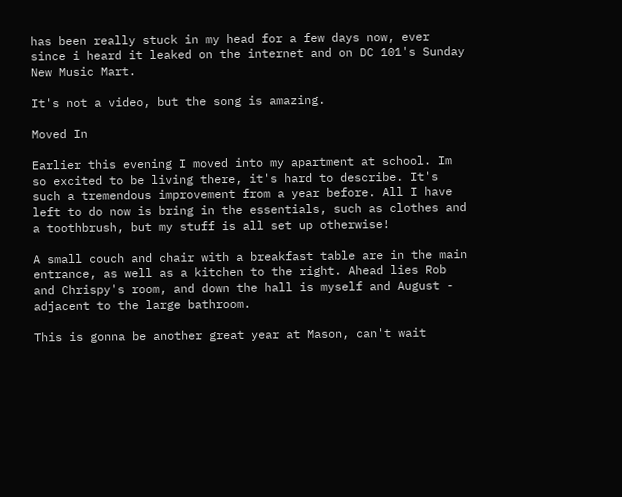has been really stuck in my head for a few days now, ever since i heard it leaked on the internet and on DC 101's Sunday New Music Mart.

It's not a video, but the song is amazing.

Moved In

Earlier this evening I moved into my apartment at school. Im so excited to be living there, it's hard to describe. It's such a tremendous improvement from a year before. All I have left to do now is bring in the essentials, such as clothes and a toothbrush, but my stuff is all set up otherwise!

A small couch and chair with a breakfast table are in the main entrance, as well as a kitchen to the right. Ahead lies Rob and Chrispy's room, and down the hall is myself and August - adjacent to the large bathroom.

This is gonna be another great year at Mason, can't wait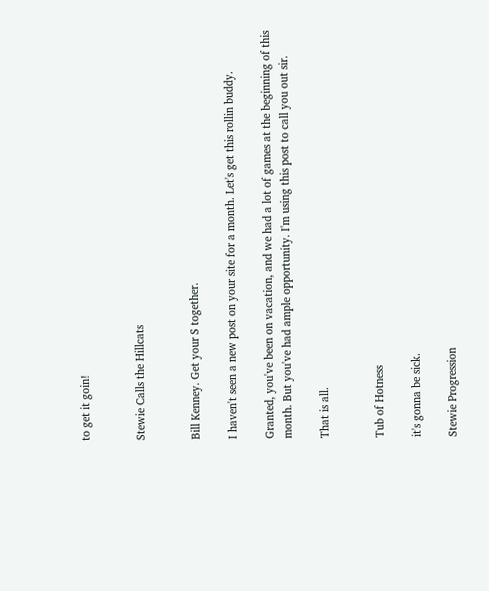to get it goin!


Stewie Calls the Hillcats


Bill Kenney. Get your S together.

I haven't seen a new post on your site for a month. Let's get this rollin buddy.

Granted, you've been on vacation, and we had a lot of games at the beginning of this month. But you've had ample opportunity. I'm using this post to call you out sir.

That is all.


Tub of Hotness

it's gonna be sick.

Stewie Progression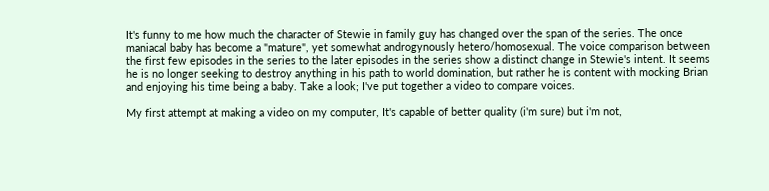It's funny to me how much the character of Stewie in family guy has changed over the span of the series. The once maniacal baby has become a "mature", yet somewhat androgynously hetero/homosexual. The voice comparison between the first few episodes in the series to the later episodes in the series show a distinct change in Stewie's intent. It seems he is no longer seeking to destroy anything in his path to world domination, but rather he is content with mocking Brian and enjoying his time being a baby. Take a look; I've put together a video to compare voices.

My first attempt at making a video on my computer, It's capable of better quality (i'm sure) but i'm not,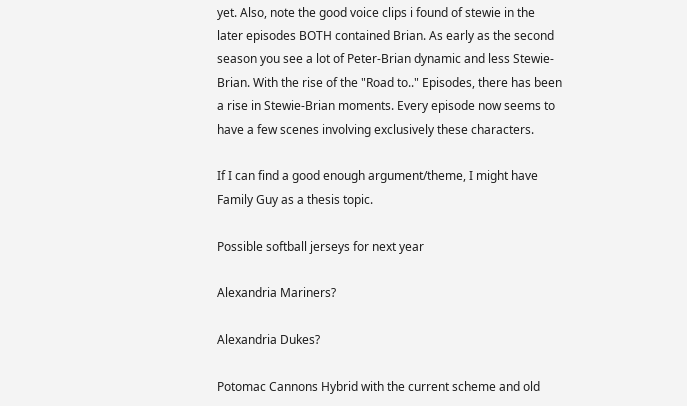yet. Also, note the good voice clips i found of stewie in the later episodes BOTH contained Brian. As early as the second season you see a lot of Peter-Brian dynamic and less Stewie-Brian. With the rise of the "Road to.." Episodes, there has been a rise in Stewie-Brian moments. Every episode now seems to have a few scenes involving exclusively these characters.

If I can find a good enough argument/theme, I might have Family Guy as a thesis topic.

Possible softball jerseys for next year

Alexandria Mariners?

Alexandria Dukes?

Potomac Cannons Hybrid with the current scheme and old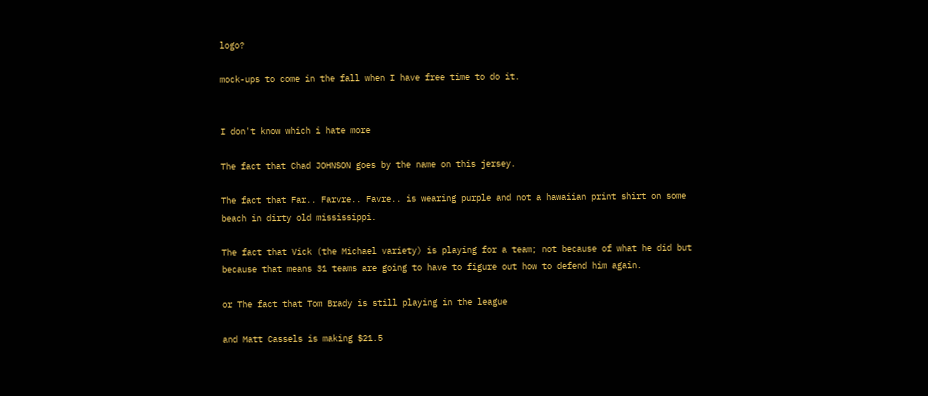logo?

mock-ups to come in the fall when I have free time to do it.


I don't know which i hate more

The fact that Chad JOHNSON goes by the name on this jersey.

The fact that Far.. Farvre.. Favre.. is wearing purple and not a hawaiian print shirt on some beach in dirty old mississippi.

The fact that Vick (the Michael variety) is playing for a team; not because of what he did but because that means 31 teams are going to have to figure out how to defend him again.

or The fact that Tom Brady is still playing in the league

and Matt Cassels is making $21.5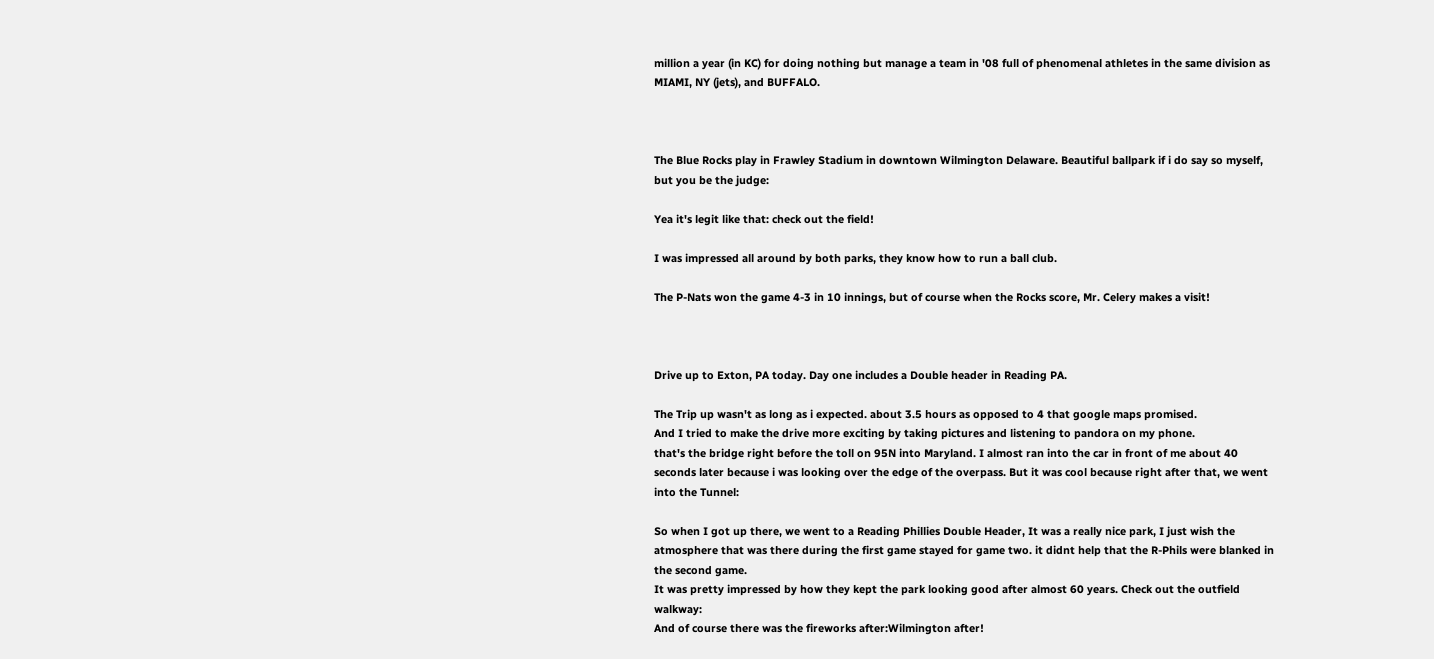million a year (in KC) for doing nothing but manage a team in '08 full of phenomenal athletes in the same division as MIAMI, NY (jets), and BUFFALO.



The Blue Rocks play in Frawley Stadium in downtown Wilmington Delaware. Beautiful ballpark if i do say so myself, but you be the judge:

Yea it's legit like that: check out the field!

I was impressed all around by both parks, they know how to run a ball club.

The P-Nats won the game 4-3 in 10 innings, but of course when the Rocks score, Mr. Celery makes a visit!



Drive up to Exton, PA today. Day one includes a Double header in Reading PA.

The Trip up wasn't as long as i expected. about 3.5 hours as opposed to 4 that google maps promised.
And I tried to make the drive more exciting by taking pictures and listening to pandora on my phone.
that's the bridge right before the toll on 95N into Maryland. I almost ran into the car in front of me about 40 seconds later because i was looking over the edge of the overpass. But it was cool because right after that, we went into the Tunnel:

So when I got up there, we went to a Reading Phillies Double Header, It was a really nice park, I just wish the atmosphere that was there during the first game stayed for game two. it didnt help that the R-Phils were blanked in the second game.
It was pretty impressed by how they kept the park looking good after almost 60 years. Check out the outfield walkway:
And of course there was the fireworks after:Wilmington after!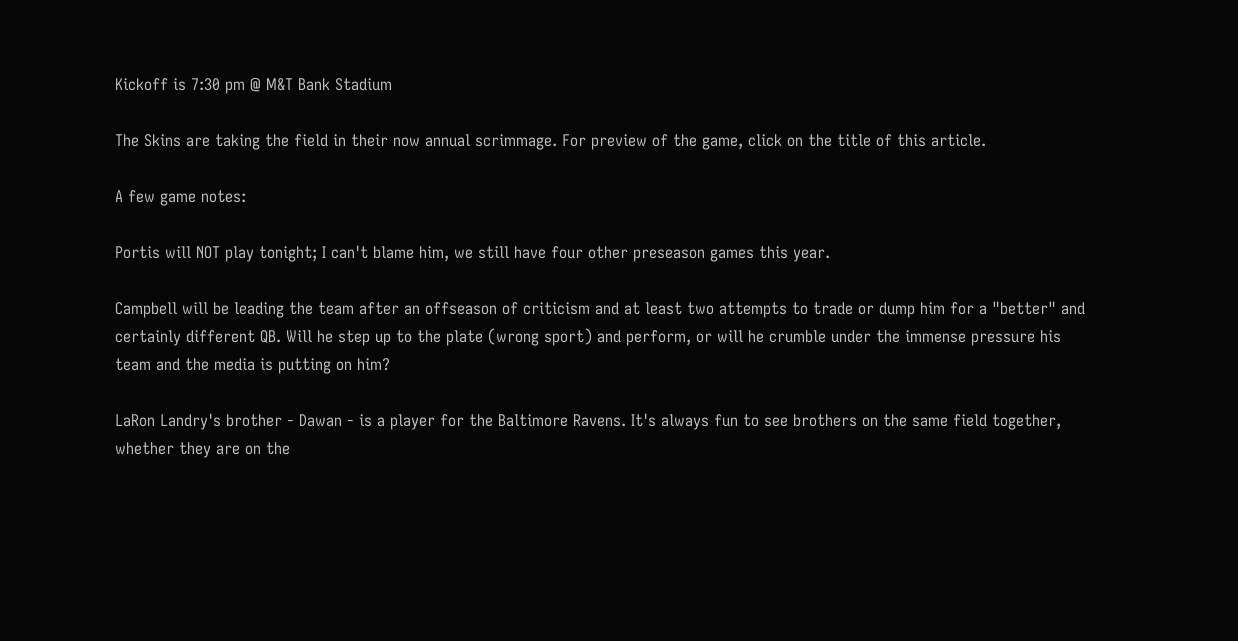Kickoff is 7:30 pm @ M&T Bank Stadium

The Skins are taking the field in their now annual scrimmage. For preview of the game, click on the title of this article.

A few game notes:

Portis will NOT play tonight; I can't blame him, we still have four other preseason games this year.

Campbell will be leading the team after an offseason of criticism and at least two attempts to trade or dump him for a "better" and certainly different QB. Will he step up to the plate (wrong sport) and perform, or will he crumble under the immense pressure his team and the media is putting on him?

LaRon Landry's brother - Dawan - is a player for the Baltimore Ravens. It's always fun to see brothers on the same field together, whether they are on the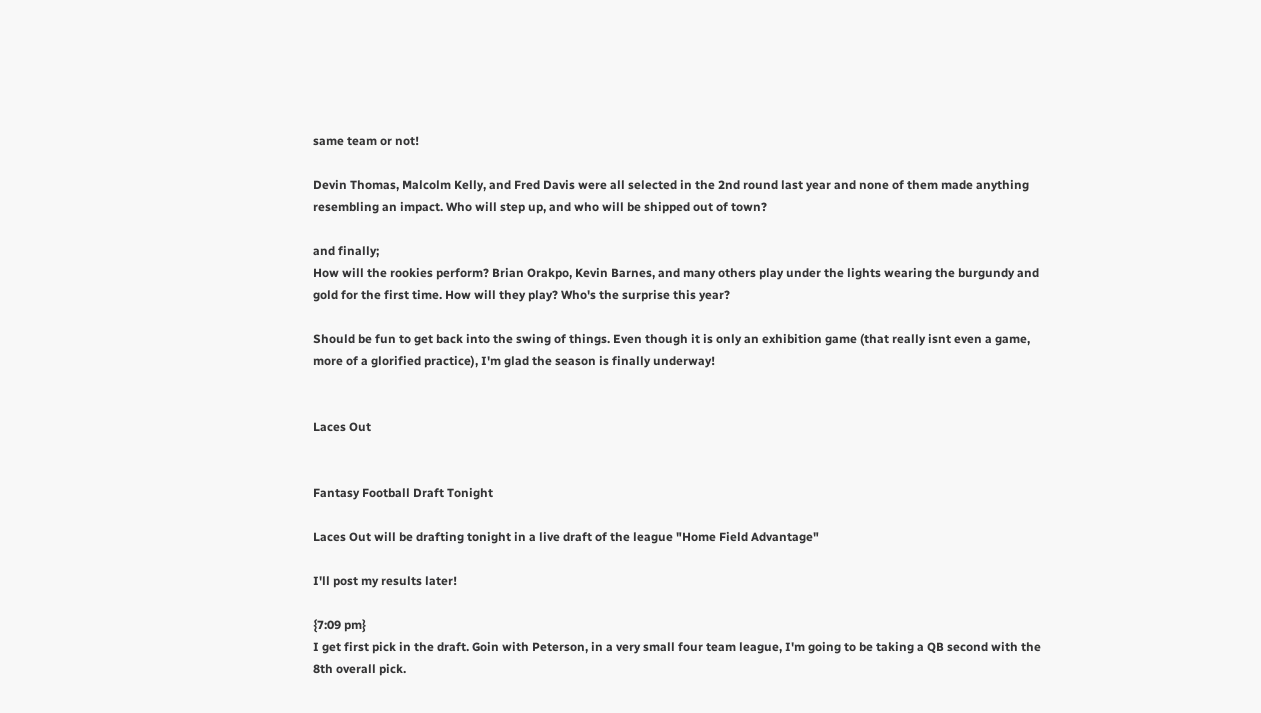same team or not!

Devin Thomas, Malcolm Kelly, and Fred Davis were all selected in the 2nd round last year and none of them made anything resembling an impact. Who will step up, and who will be shipped out of town?

and finally;
How will the rookies perform? Brian Orakpo, Kevin Barnes, and many others play under the lights wearing the burgundy and gold for the first time. How will they play? Who's the surprise this year?

Should be fun to get back into the swing of things. Even though it is only an exhibition game (that really isnt even a game, more of a glorified practice), I'm glad the season is finally underway!


Laces Out


Fantasy Football Draft Tonight

Laces Out will be drafting tonight in a live draft of the league "Home Field Advantage"

I'll post my results later!

{7:09 pm}
I get first pick in the draft. Goin with Peterson, in a very small four team league, I'm going to be taking a QB second with the 8th overall pick.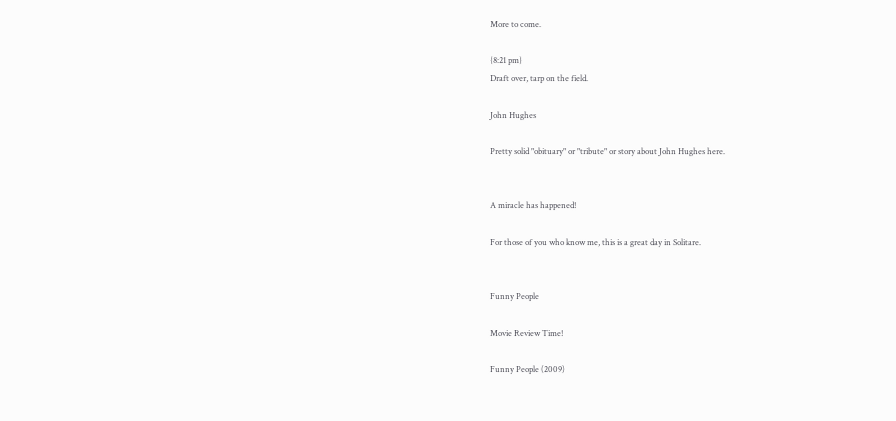More to come.

{8:21 pm}
Draft over, tarp on the field.

John Hughes

Pretty solid "obituary" or "tribute" or story about John Hughes here.


A miracle has happened!

For those of you who know me, this is a great day in Solitare.


Funny People

Movie Review Time!

Funny People (2009)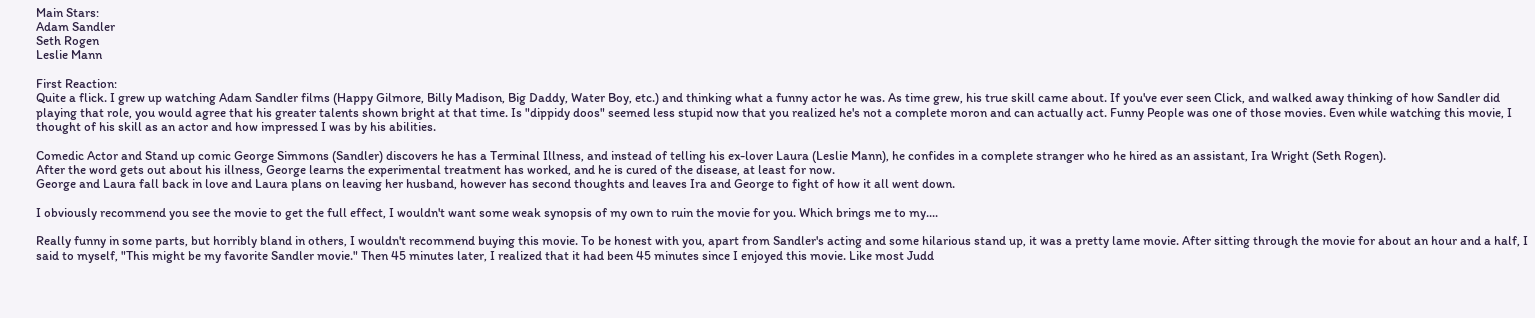Main Stars:
Adam Sandler
Seth Rogen
Leslie Mann

First Reaction:
Quite a flick. I grew up watching Adam Sandler films (Happy Gilmore, Billy Madison, Big Daddy, Water Boy, etc.) and thinking what a funny actor he was. As time grew, his true skill came about. If you've ever seen Click, and walked away thinking of how Sandler did playing that role, you would agree that his greater talents shown bright at that time. Is "dippidy doos" seemed less stupid now that you realized he's not a complete moron and can actually act. Funny People was one of those movies. Even while watching this movie, I thought of his skill as an actor and how impressed I was by his abilities.

Comedic Actor and Stand up comic George Simmons (Sandler) discovers he has a Terminal Illness, and instead of telling his ex-lover Laura (Leslie Mann), he confides in a complete stranger who he hired as an assistant, Ira Wright (Seth Rogen).
After the word gets out about his illness, George learns the experimental treatment has worked, and he is cured of the disease, at least for now.
George and Laura fall back in love and Laura plans on leaving her husband, however has second thoughts and leaves Ira and George to fight of how it all went down.

I obviously recommend you see the movie to get the full effect, I wouldn't want some weak synopsis of my own to ruin the movie for you. Which brings me to my....

Really funny in some parts, but horribly bland in others, I wouldn't recommend buying this movie. To be honest with you, apart from Sandler's acting and some hilarious stand up, it was a pretty lame movie. After sitting through the movie for about an hour and a half, I said to myself, "This might be my favorite Sandler movie." Then 45 minutes later, I realized that it had been 45 minutes since I enjoyed this movie. Like most Judd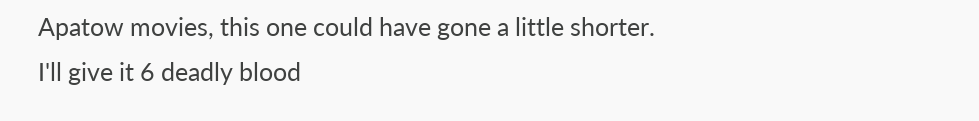Apatow movies, this one could have gone a little shorter.
I'll give it 6 deadly blood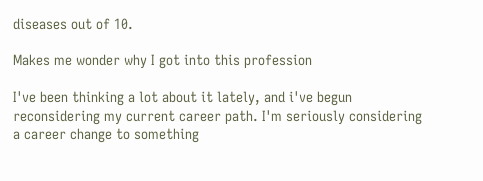diseases out of 10.

Makes me wonder why I got into this profession

I've been thinking a lot about it lately, and i've begun reconsidering my current career path. I'm seriously considering a career change to something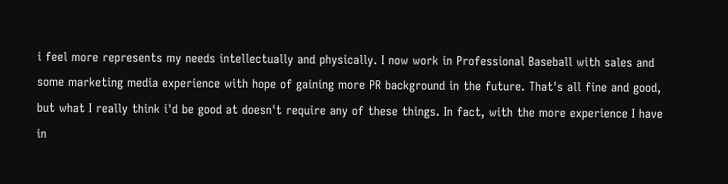i feel more represents my needs intellectually and physically. I now work in Professional Baseball with sales and some marketing media experience with hope of gaining more PR background in the future. That's all fine and good, but what I really think i'd be good at doesn't require any of these things. In fact, with the more experience I have in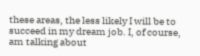these areas, the less likely I will be to succeed in my dream job. I, of course, am talking about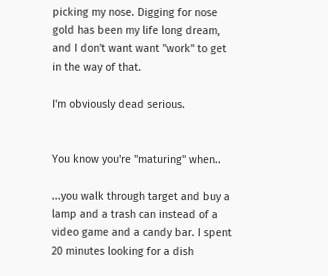picking my nose. Digging for nose gold has been my life long dream, and I don't want want "work" to get in the way of that.

I'm obviously dead serious.


You know you're "maturing" when..

...you walk through target and buy a lamp and a trash can instead of a video game and a candy bar. I spent 20 minutes looking for a dish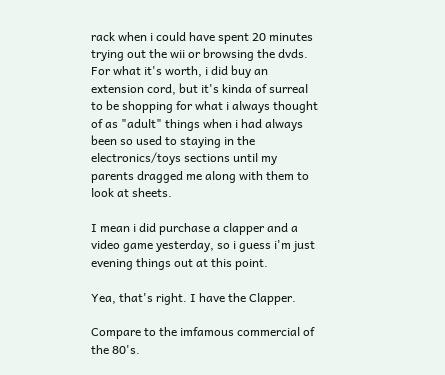rack when i could have spent 20 minutes trying out the wii or browsing the dvds. For what it's worth, i did buy an extension cord, but it's kinda of surreal to be shopping for what i always thought of as "adult" things when i had always been so used to staying in the electronics/toys sections until my parents dragged me along with them to look at sheets.

I mean i did purchase a clapper and a video game yesterday, so i guess i'm just evening things out at this point.

Yea, that's right. I have the Clapper.

Compare to the imfamous commercial of the 80's.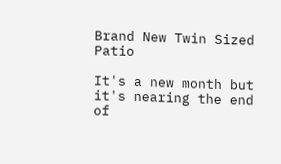Brand New Twin Sized Patio

It's a new month but it's nearing the end of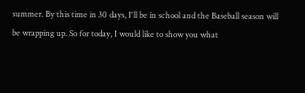summer. By this time in 30 days, I'll be in school and the Baseball season will be wrapping up. So for today, I would like to show you what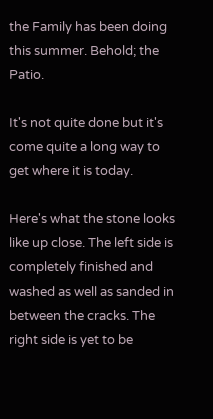the Family has been doing this summer. Behold; the Patio.

It's not quite done but it's come quite a long way to get where it is today.

Here's what the stone looks like up close. The left side is completely finished and washed as well as sanded in between the cracks. The right side is yet to be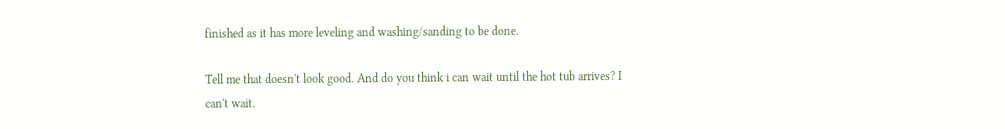finished as it has more leveling and washing/sanding to be done.

Tell me that doesn't look good. And do you think i can wait until the hot tub arrives? I can't wait.